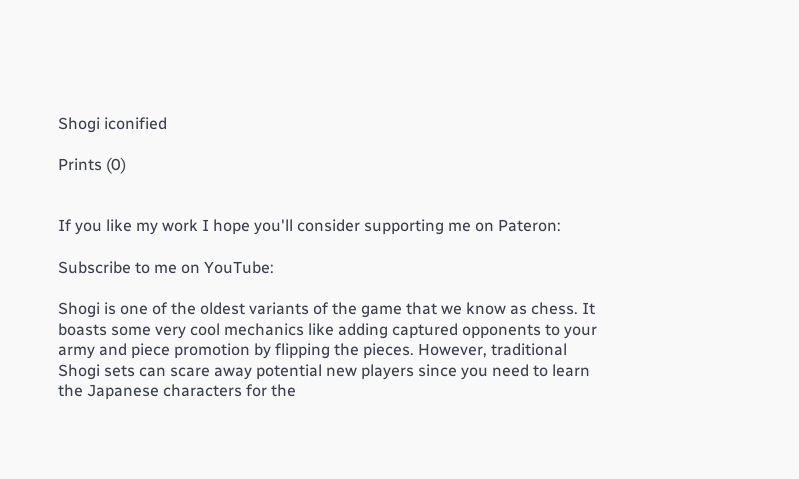Shogi iconified

Prints (0)


If you like my work I hope you'll consider supporting me on Pateron:

Subscribe to me on YouTube:

Shogi is one of the oldest variants of the game that we know as chess. It boasts some very cool mechanics like adding captured opponents to your army and piece promotion by flipping the pieces. However, traditional Shogi sets can scare away potential new players since you need to learn the Japanese characters for the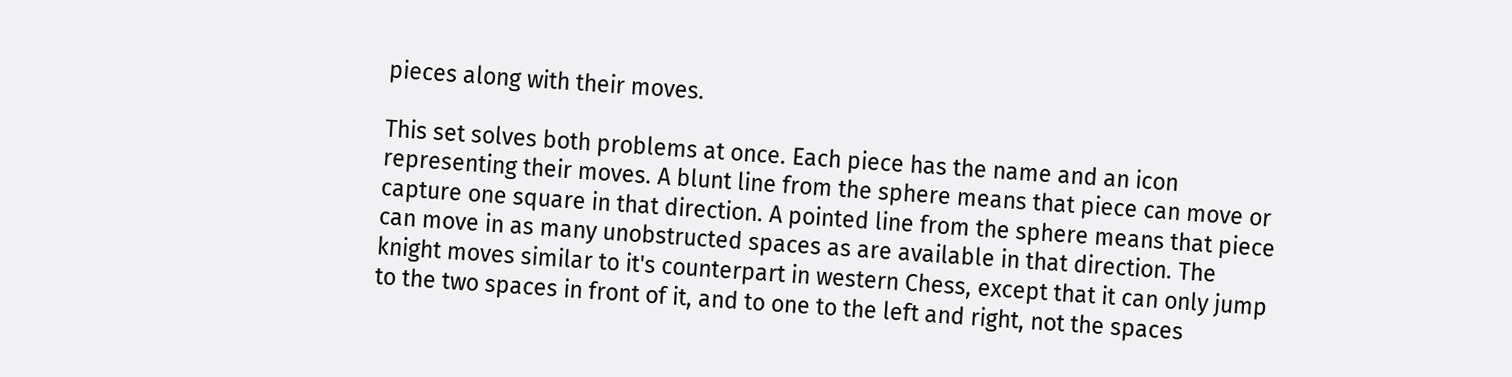pieces along with their moves.

This set solves both problems at once. Each piece has the name and an icon representing their moves. A blunt line from the sphere means that piece can move or capture one square in that direction. A pointed line from the sphere means that piece can move in as many unobstructed spaces as are available in that direction. The knight moves similar to it's counterpart in western Chess, except that it can only jump to the two spaces in front of it, and to one to the left and right, not the spaces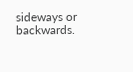sideways or backwards.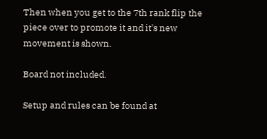Then when you get to the 7th rank flip the piece over to promote it and it's new movement is shown.

Board not included.

Setup and rules can be found at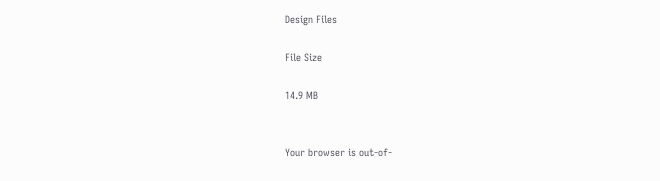Design Files

File Size

14.9 MB


Your browser is out-of-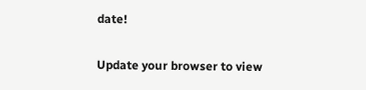date!

Update your browser to view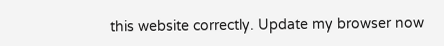this website correctly. Update my browser now